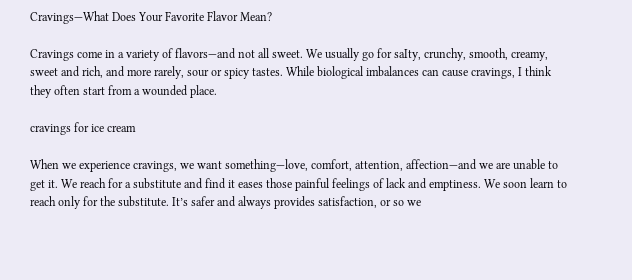Cravings—What Does Your Favorite Flavor Mean?

Cravings come in a variety of flavors—and not all sweet. We usually go for saIty, crunchy, smooth, creamy, sweet and rich, and more rarely, sour or spicy tastes. While biological imbalances can cause cravings, I think they often start from a wounded place.

cravings for ice cream

When we experience cravings, we want something—love, comfort, attention, affection—and we are unable to get it. We reach for a substitute and find it eases those painful feelings of lack and emptiness. We soon learn to reach only for the substitute. It’s safer and always provides satisfaction, or so we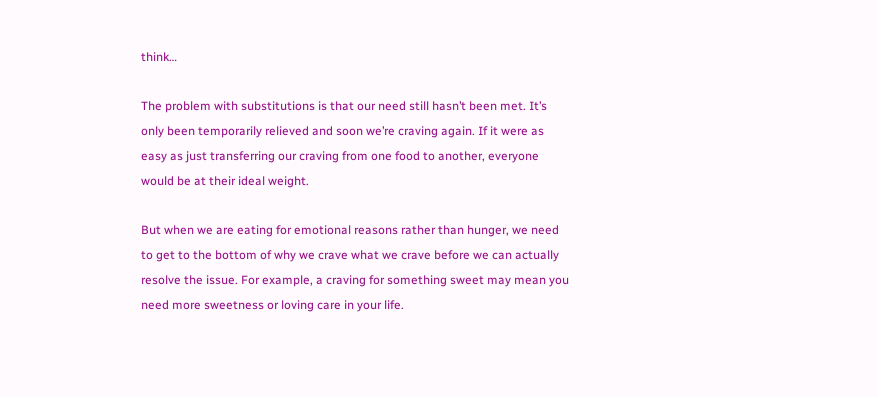think…

The problem with substitutions is that our need still hasn’t been met. It’s only been temporarily relieved and soon we’re craving again. If it were as easy as just transferring our craving from one food to another, everyone would be at their ideal weight.

But when we are eating for emotional reasons rather than hunger, we need to get to the bottom of why we crave what we crave before we can actually resolve the issue. For example, a craving for something sweet may mean you need more sweetness or loving care in your life.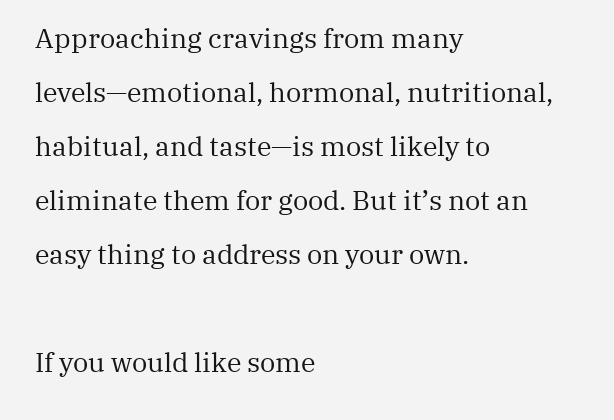Approaching cravings from many levels—emotional, hormonal, nutritional, habitual, and taste—is most likely to eliminate them for good. But it’s not an easy thing to address on your own.

If you would like some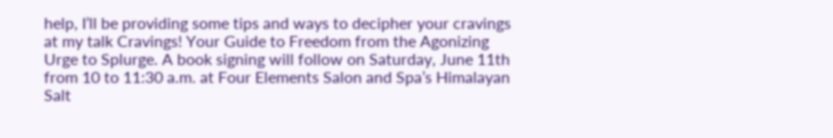help, I’ll be providing some tips and ways to decipher your cravings at my talk Cravings! Your Guide to Freedom from the Agonizing Urge to Splurge. A book signing will follow on Saturday, June 11th from 10 to 11:30 a.m. at Four Elements Salon and Spa’s Himalayan Salt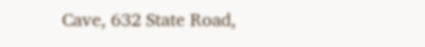Cave, 632 State Road,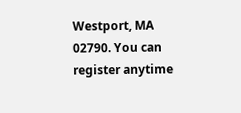Westport, MA 02790. You can register anytime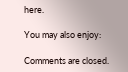here.

You may also enjoy:

Comments are closed.